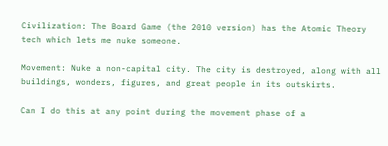Civilization: The Board Game (the 2010 version) has the Atomic Theory tech which lets me nuke someone.

Movement: Nuke a non-capital city. The city is destroyed, along with all buildings, wonders, figures, and great people in its outskirts.

Can I do this at any point during the movement phase of a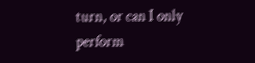turn, or can I only perform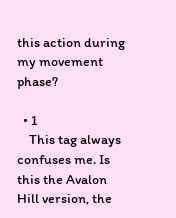this action during my movement phase?

  • 1
    This tag always confuses me. Is this the Avalon Hill version, the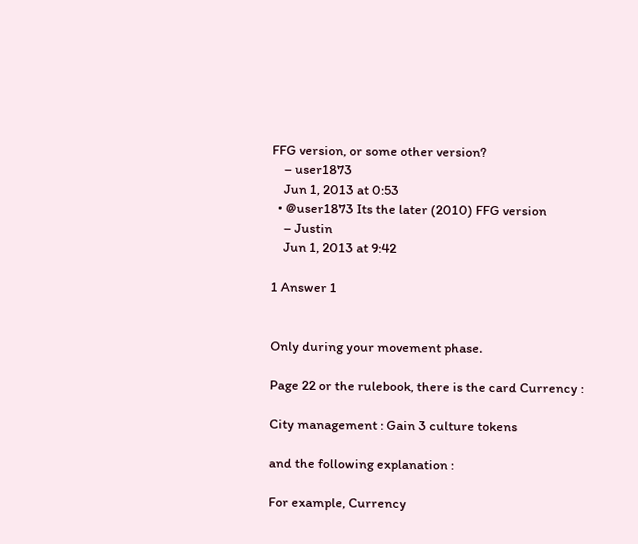FFG version, or some other version?
    – user1873
    Jun 1, 2013 at 0:53
  • @user1873 Its the later (2010) FFG version
    – Justin
    Jun 1, 2013 at 9:42

1 Answer 1


Only during your movement phase.

Page 22 or the rulebook, there is the card Currency :

City management : Gain 3 culture tokens

and the following explanation :

For example, Currency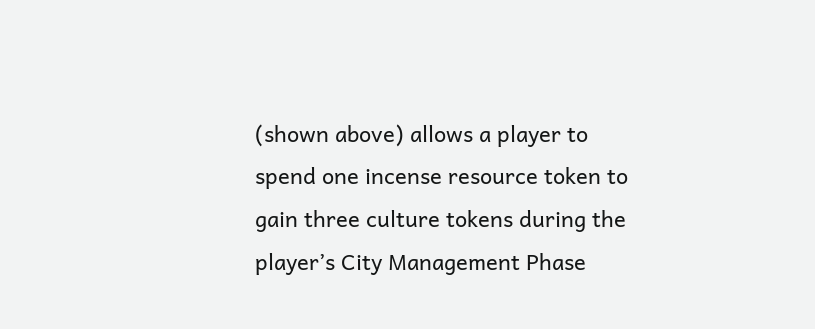(shown above) allows a player to spend one incense resource token to gain three culture tokens during the player’s City Management Phase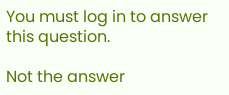You must log in to answer this question.

Not the answer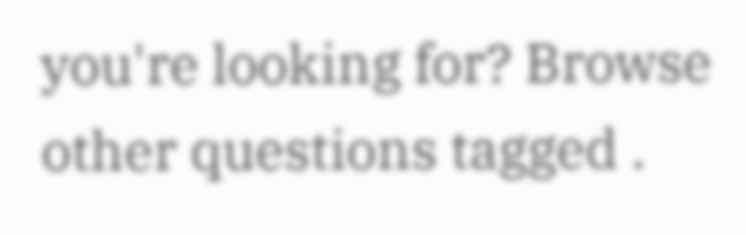you're looking for? Browse other questions tagged .